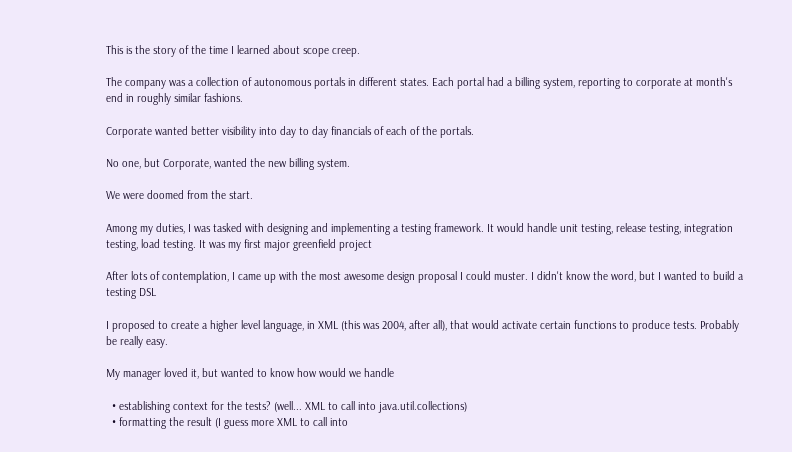This is the story of the time I learned about scope creep.

The company was a collection of autonomous portals in different states. Each portal had a billing system, reporting to corporate at month's end in roughly similar fashions.

Corporate wanted better visibility into day to day financials of each of the portals.

No one, but Corporate, wanted the new billing system.

We were doomed from the start.

Among my duties, I was tasked with designing and implementing a testing framework. It would handle unit testing, release testing, integration testing, load testing. It was my first major greenfield project

After lots of contemplation, I came up with the most awesome design proposal I could muster. I didn't know the word, but I wanted to build a testing DSL

I proposed to create a higher level language, in XML (this was 2004, after all), that would activate certain functions to produce tests. Probably be really easy.

My manager loved it, but wanted to know how would we handle

  • establishing context for the tests? (well... XML to call into java.util.collections)
  • formatting the result (I guess more XML to call into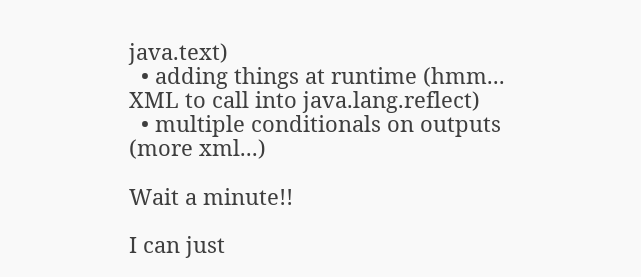java.text)
  • adding things at runtime (hmm... XML to call into java.lang.reflect)
  • multiple conditionals on outputs (more xml...)

Wait a minute!!

I can just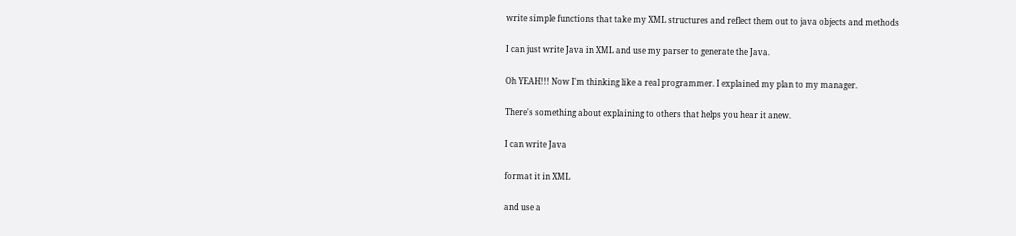write simple functions that take my XML structures and reflect them out to java objects and methods

I can just write Java in XML and use my parser to generate the Java.

Oh YEAH!!! Now I'm thinking like a real programmer. I explained my plan to my manager.

There's something about explaining to others that helps you hear it anew.

I can write Java

format it in XML

and use a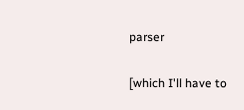parser

[which I'll have to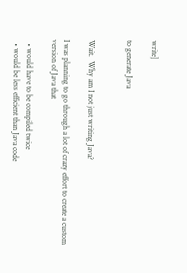write]

to generate Java


Wait.  Why am I not just writing Java?

I was planning to go through a lot of crazy effort to create a custom version of Java that

  • would have to be compiled twice
  • would be less efficient than Java code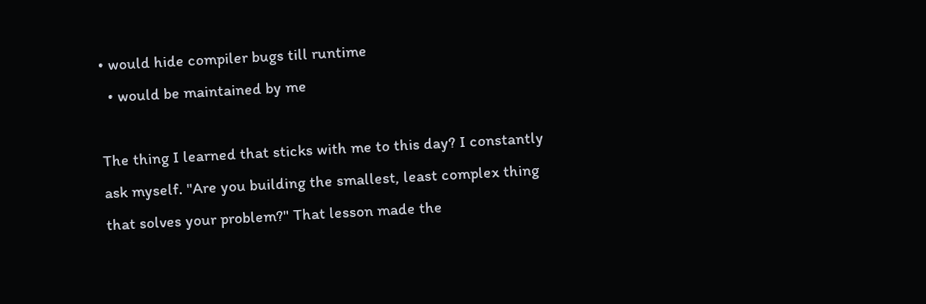• would hide compiler bugs till runtime
  • would be maintained by me

The thing I learned that sticks with me to this day? I constantly ask myself. "Are you building the smallest, least complex thing that solves your problem?" That lesson made the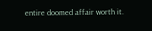entire doomed affair worth it.